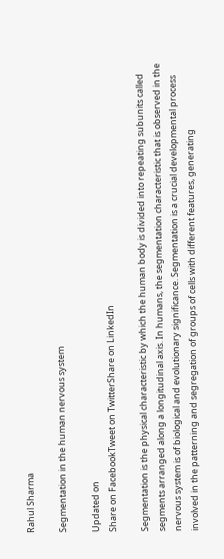Rahul Sharma

Segmentation in the human nervous system

Updated on
Share on FacebookTweet on TwitterShare on LinkedIn

Segmentation is the physical characteristic by which the human body is divided into repeating subunits called segments arranged along a longitudinal axis. In humans, the segmentation characteristic that is observed in the nervous system is of biological and evolutionary significance. Segmentation is a crucial developmental process involved in the patterning and segregation of groups of cells with different features, generating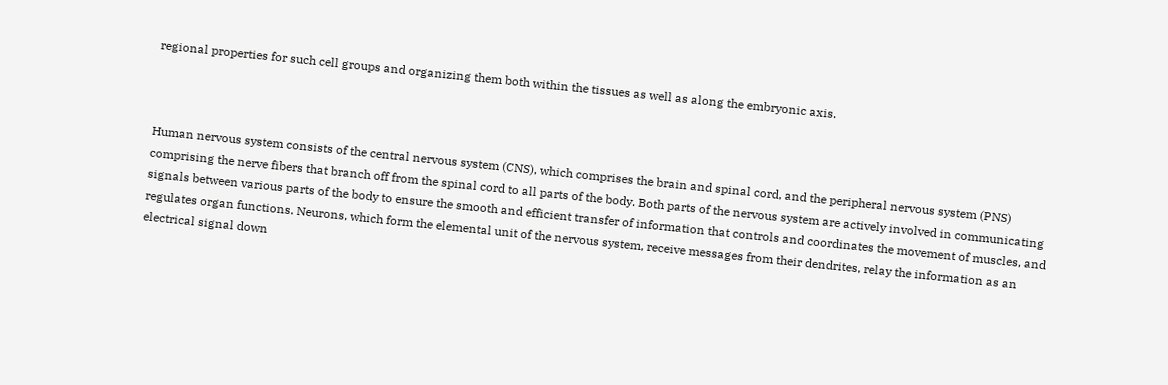regional properties for such cell groups and organizing them both within the tissues as well as along the embryonic axis.



Human nervous system consists of the central nervous system (CNS), which comprises the brain and spinal cord, and the peripheral nervous system (PNS) comprising the nerve fibers that branch off from the spinal cord to all parts of the body. Both parts of the nervous system are actively involved in communicating signals between various parts of the body to ensure the smooth and efficient transfer of information that controls and coordinates the movement of muscles, and regulates organ functions. Neurons, which form the elemental unit of the nervous system, receive messages from their dendrites, relay the information as an electrical signal down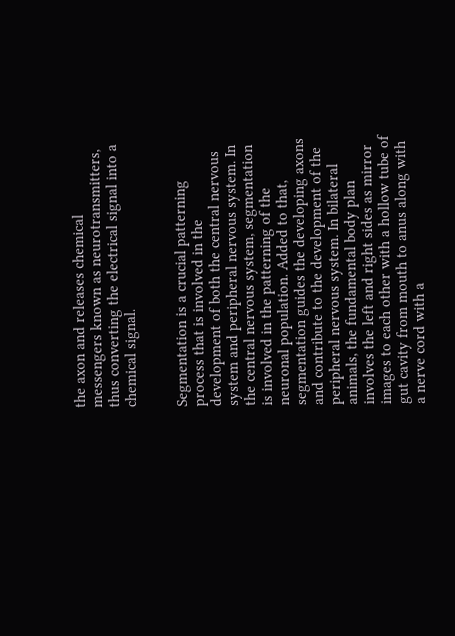the axon and releases chemical messengers known as neurotransmitters, thus converting the electrical signal into a chemical signal.


Segmentation is a crucial patterning process that is involved in the development of both the central nervous system and peripheral nervous system. In the central nervous system, segmentation is involved in the patterning of the neuronal population. Added to that, segmentation guides the developing axons and contribute to the development of the peripheral nervous system. In bilateral animals, the fundamental body plan involves the left and right sides as mirror images to each other with a hollow tube of gut cavity from mouth to anus along with a nerve cord with a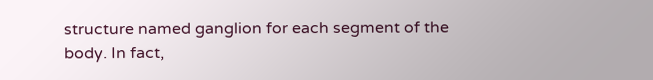structure named ganglion for each segment of the body. In fact,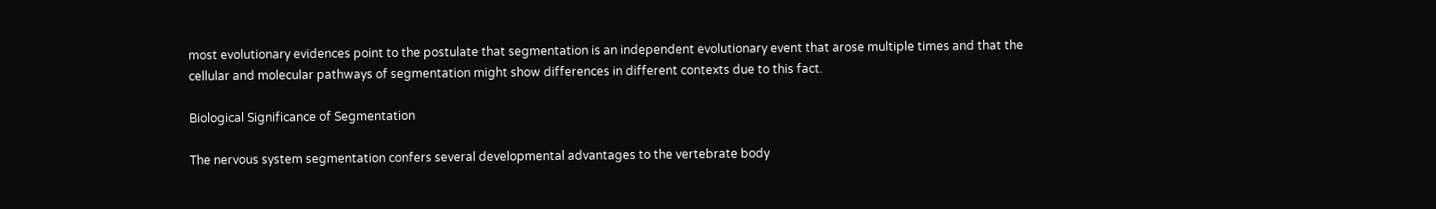most evolutionary evidences point to the postulate that segmentation is an independent evolutionary event that arose multiple times and that the cellular and molecular pathways of segmentation might show differences in different contexts due to this fact.

Biological Significance of Segmentation

The nervous system segmentation confers several developmental advantages to the vertebrate body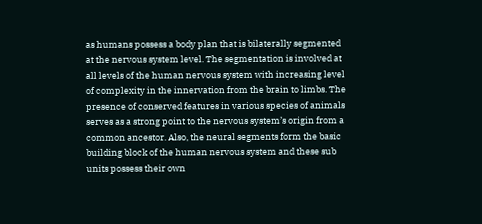as humans possess a body plan that is bilaterally segmented at the nervous system level. The segmentation is involved at all levels of the human nervous system with increasing level of complexity in the innervation from the brain to limbs. The presence of conserved features in various species of animals serves as a strong point to the nervous system’s origin from a common ancestor. Also, the neural segments form the basic building block of the human nervous system and these sub units possess their own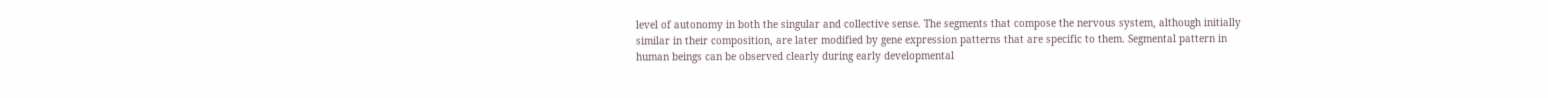level of autonomy in both the singular and collective sense. The segments that compose the nervous system, although initially similar in their composition, are later modified by gene expression patterns that are specific to them. Segmental pattern in human beings can be observed clearly during early developmental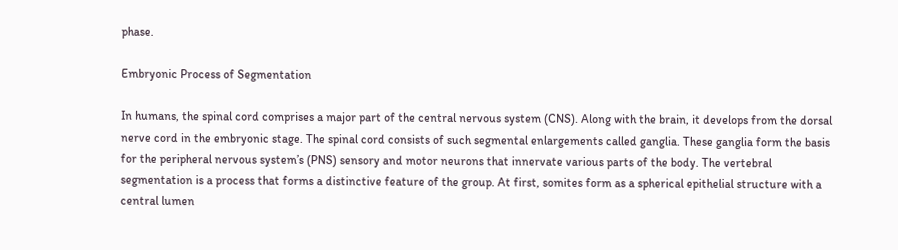phase.

Embryonic Process of Segmentation

In humans, the spinal cord comprises a major part of the central nervous system (CNS). Along with the brain, it develops from the dorsal nerve cord in the embryonic stage. The spinal cord consists of such segmental enlargements called ganglia. These ganglia form the basis for the peripheral nervous system’s (PNS) sensory and motor neurons that innervate various parts of the body. The vertebral segmentation is a process that forms a distinctive feature of the group. At first, somites form as a spherical epithelial structure with a central lumen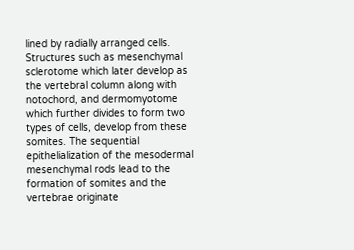lined by radially arranged cells. Structures such as mesenchymal sclerotome which later develop as the vertebral column along with notochord, and dermomyotome which further divides to form two types of cells, develop from these somites. The sequential epithelialization of the mesodermal mesenchymal rods lead to the formation of somites and the vertebrae originate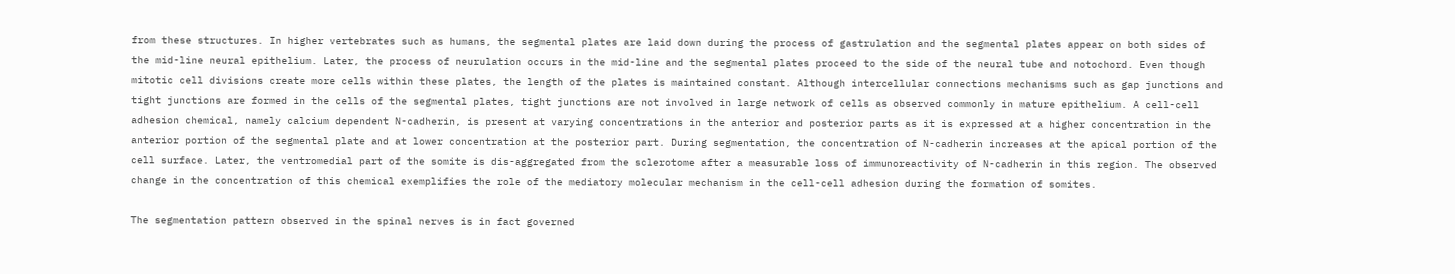from these structures. In higher vertebrates such as humans, the segmental plates are laid down during the process of gastrulation and the segmental plates appear on both sides of the mid-line neural epithelium. Later, the process of neurulation occurs in the mid-line and the segmental plates proceed to the side of the neural tube and notochord. Even though mitotic cell divisions create more cells within these plates, the length of the plates is maintained constant. Although intercellular connections mechanisms such as gap junctions and tight junctions are formed in the cells of the segmental plates, tight junctions are not involved in large network of cells as observed commonly in mature epithelium. A cell-cell adhesion chemical, namely calcium dependent N-cadherin, is present at varying concentrations in the anterior and posterior parts as it is expressed at a higher concentration in the anterior portion of the segmental plate and at lower concentration at the posterior part. During segmentation, the concentration of N-cadherin increases at the apical portion of the cell surface. Later, the ventromedial part of the somite is dis-aggregated from the sclerotome after a measurable loss of immunoreactivity of N-cadherin in this region. The observed change in the concentration of this chemical exemplifies the role of the mediatory molecular mechanism in the cell-cell adhesion during the formation of somites.

The segmentation pattern observed in the spinal nerves is in fact governed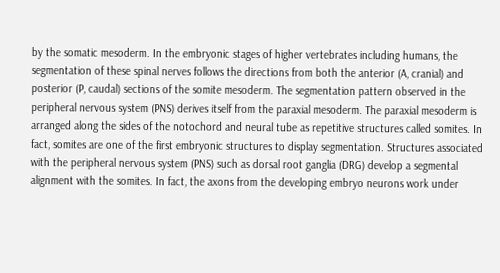by the somatic mesoderm. In the embryonic stages of higher vertebrates including humans, the segmentation of these spinal nerves follows the directions from both the anterior (A, cranial) and posterior (P, caudal) sections of the somite mesoderm. The segmentation pattern observed in the peripheral nervous system (PNS) derives itself from the paraxial mesoderm. The paraxial mesoderm is arranged along the sides of the notochord and neural tube as repetitive structures called somites. In fact, somites are one of the first embryonic structures to display segmentation. Structures associated with the peripheral nervous system (PNS) such as dorsal root ganglia (DRG) develop a segmental alignment with the somites. In fact, the axons from the developing embryo neurons work under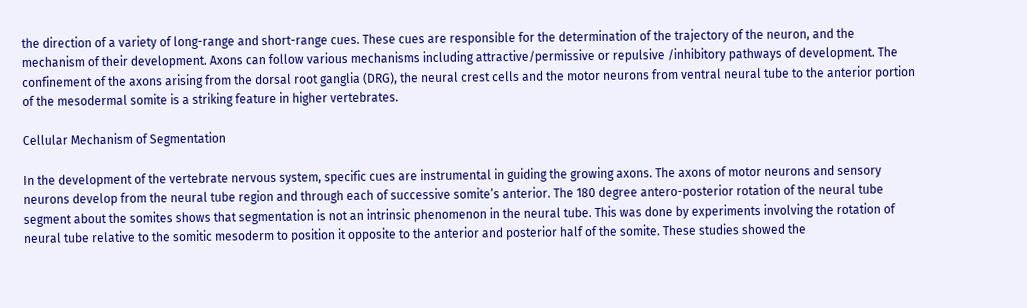the direction of a variety of long-range and short-range cues. These cues are responsible for the determination of the trajectory of the neuron, and the mechanism of their development. Axons can follow various mechanisms including attractive/permissive or repulsive /inhibitory pathways of development. The confinement of the axons arising from the dorsal root ganglia (DRG), the neural crest cells and the motor neurons from ventral neural tube to the anterior portion of the mesodermal somite is a striking feature in higher vertebrates.

Cellular Mechanism of Segmentation

In the development of the vertebrate nervous system, specific cues are instrumental in guiding the growing axons. The axons of motor neurons and sensory neurons develop from the neural tube region and through each of successive somite’s anterior. The 180 degree antero-posterior rotation of the neural tube segment about the somites shows that segmentation is not an intrinsic phenomenon in the neural tube. This was done by experiments involving the rotation of neural tube relative to the somitic mesoderm to position it opposite to the anterior and posterior half of the somite. These studies showed the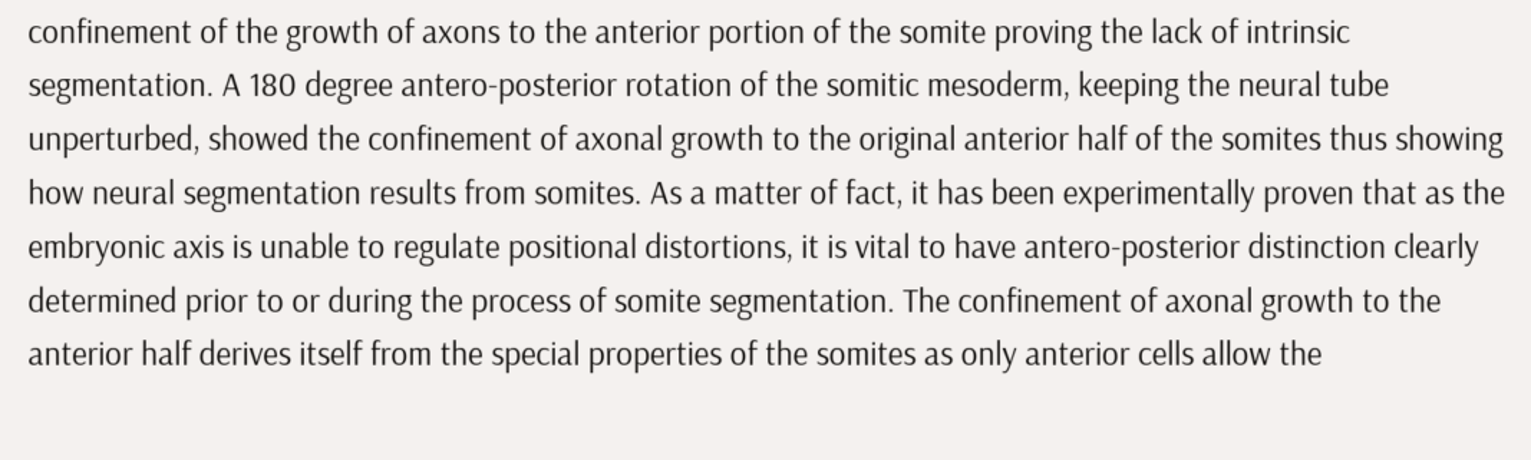confinement of the growth of axons to the anterior portion of the somite proving the lack of intrinsic segmentation. A 180 degree antero-posterior rotation of the somitic mesoderm, keeping the neural tube unperturbed, showed the confinement of axonal growth to the original anterior half of the somites thus showing how neural segmentation results from somites. As a matter of fact, it has been experimentally proven that as the embryonic axis is unable to regulate positional distortions, it is vital to have antero-posterior distinction clearly determined prior to or during the process of somite segmentation. The confinement of axonal growth to the anterior half derives itself from the special properties of the somites as only anterior cells allow the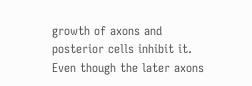growth of axons and posterior cells inhibit it. Even though the later axons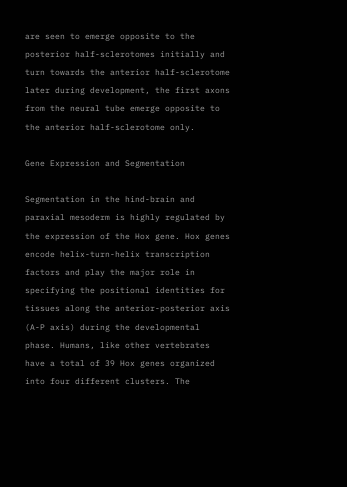are seen to emerge opposite to the posterior half-sclerotomes initially and turn towards the anterior half-sclerotome later during development, the first axons from the neural tube emerge opposite to the anterior half-sclerotome only.

Gene Expression and Segmentation

Segmentation in the hind-brain and paraxial mesoderm is highly regulated by the expression of the Hox gene. Hox genes encode helix-turn-helix transcription factors and play the major role in specifying the positional identities for tissues along the anterior-posterior axis (A-P axis) during the developmental phase. Humans, like other vertebrates have a total of 39 Hox genes organized into four different clusters. The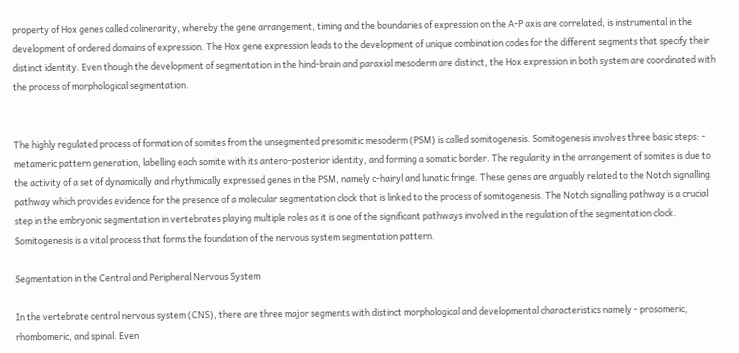property of Hox genes called colinerarity, whereby the gene arrangement, timing and the boundaries of expression on the A-P axis are correlated, is instrumental in the development of ordered domains of expression. The Hox gene expression leads to the development of unique combination codes for the different segments that specify their distinct identity. Even though the development of segmentation in the hind-brain and paraxial mesoderm are distinct, the Hox expression in both system are coordinated with the process of morphological segmentation.


The highly regulated process of formation of somites from the unsegmented presomitic mesoderm (PSM) is called somitogenesis. Somitogenesis involves three basic steps: - metameric pattern generation, labelling each somite with its antero-posterior identity, and forming a somatic border. The regularity in the arrangement of somites is due to the activity of a set of dynamically and rhythmically expressed genes in the PSM, namely c-hairyl and lunatic fringe. These genes are arguably related to the Notch signalling pathway which provides evidence for the presence of a molecular segmentation clock that is linked to the process of somitogenesis. The Notch signalling pathway is a crucial step in the embryonic segmentation in vertebrates playing multiple roles as it is one of the significant pathways involved in the regulation of the segmentation clock. Somitogenesis is a vital process that forms the foundation of the nervous system segmentation pattern.

Segmentation in the Central and Peripheral Nervous System

In the vertebrate central nervous system (CNS), there are three major segments with distinct morphological and developmental characteristics namely - prosomeric, rhombomeric, and spinal. Even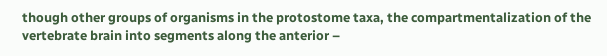though other groups of organisms in the protostome taxa, the compartmentalization of the vertebrate brain into segments along the anterior –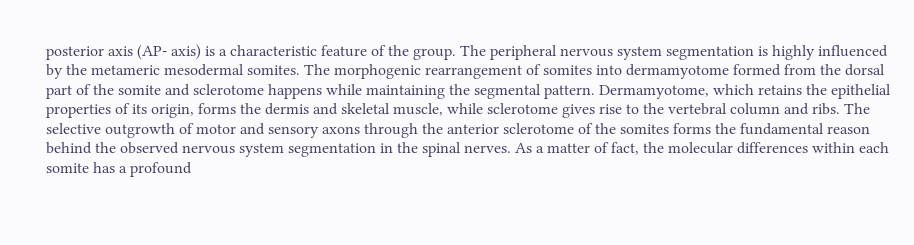posterior axis (AP- axis) is a characteristic feature of the group. The peripheral nervous system segmentation is highly influenced by the metameric mesodermal somites. The morphogenic rearrangement of somites into dermamyotome formed from the dorsal part of the somite and sclerotome happens while maintaining the segmental pattern. Dermamyotome, which retains the epithelial properties of its origin, forms the dermis and skeletal muscle, while sclerotome gives rise to the vertebral column and ribs. The selective outgrowth of motor and sensory axons through the anterior sclerotome of the somites forms the fundamental reason behind the observed nervous system segmentation in the spinal nerves. As a matter of fact, the molecular differences within each somite has a profound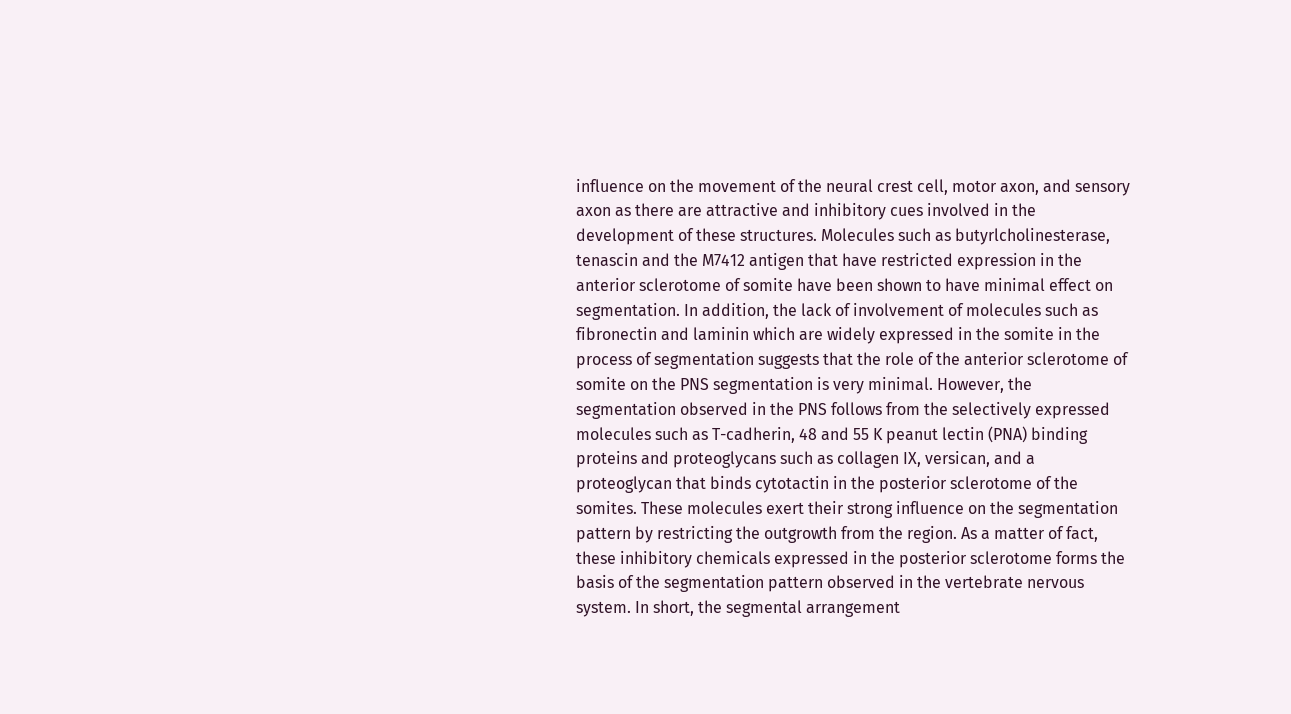influence on the movement of the neural crest cell, motor axon, and sensory axon as there are attractive and inhibitory cues involved in the development of these structures. Molecules such as butyrlcholinesterase, tenascin and the M7412 antigen that have restricted expression in the anterior sclerotome of somite have been shown to have minimal effect on segmentation. In addition, the lack of involvement of molecules such as fibronectin and laminin which are widely expressed in the somite in the process of segmentation suggests that the role of the anterior sclerotome of somite on the PNS segmentation is very minimal. However, the segmentation observed in the PNS follows from the selectively expressed molecules such as T-cadherin, 48 and 55 K peanut lectin (PNA) binding proteins and proteoglycans such as collagen IX, versican, and a proteoglycan that binds cytotactin in the posterior sclerotome of the somites. These molecules exert their strong influence on the segmentation pattern by restricting the outgrowth from the region. As a matter of fact, these inhibitory chemicals expressed in the posterior sclerotome forms the basis of the segmentation pattern observed in the vertebrate nervous system. In short, the segmental arrangement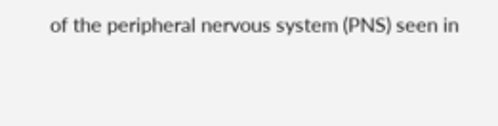of the peripheral nervous system (PNS) seen in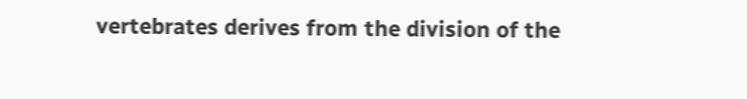vertebrates derives from the division of the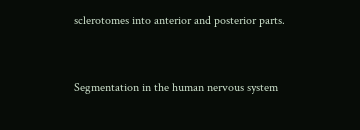sclerotomes into anterior and posterior parts.


Segmentation in the human nervous system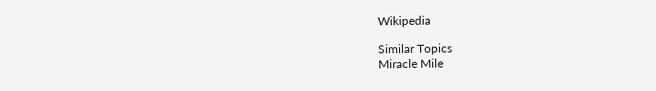Wikipedia

Similar Topics
Miracle Mile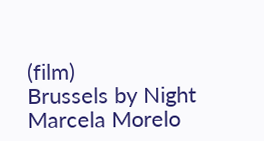(film)
Brussels by Night
Marcela Morelo